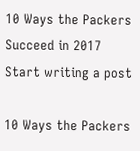10 Ways the Packers Succeed in 2017
Start writing a post

10 Ways the Packers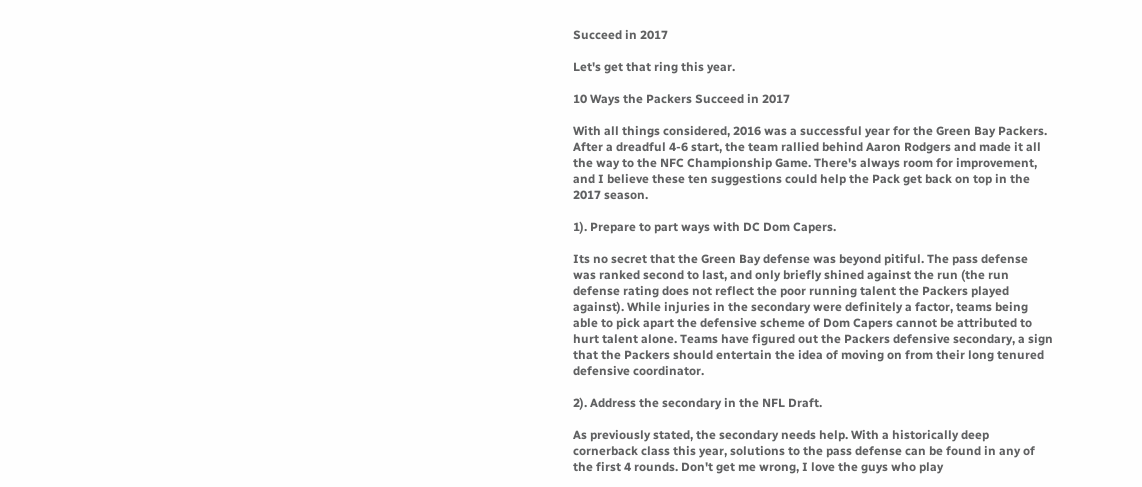Succeed in 2017

Let's get that ring this year.

10 Ways the Packers Succeed in 2017

With all things considered, 2016 was a successful year for the Green Bay Packers. After a dreadful 4-6 start, the team rallied behind Aaron Rodgers and made it all the way to the NFC Championship Game. There's always room for improvement, and I believe these ten suggestions could help the Pack get back on top in the 2017 season.

1). Prepare to part ways with DC Dom Capers.

Its no secret that the Green Bay defense was beyond pitiful. The pass defense was ranked second to last, and only briefly shined against the run (the run defense rating does not reflect the poor running talent the Packers played against). While injuries in the secondary were definitely a factor, teams being able to pick apart the defensive scheme of Dom Capers cannot be attributed to hurt talent alone. Teams have figured out the Packers defensive secondary, a sign that the Packers should entertain the idea of moving on from their long tenured defensive coordinator.

2). Address the secondary in the NFL Draft.

As previously stated, the secondary needs help. With a historically deep cornerback class this year, solutions to the pass defense can be found in any of the first 4 rounds. Don't get me wrong, I love the guys who play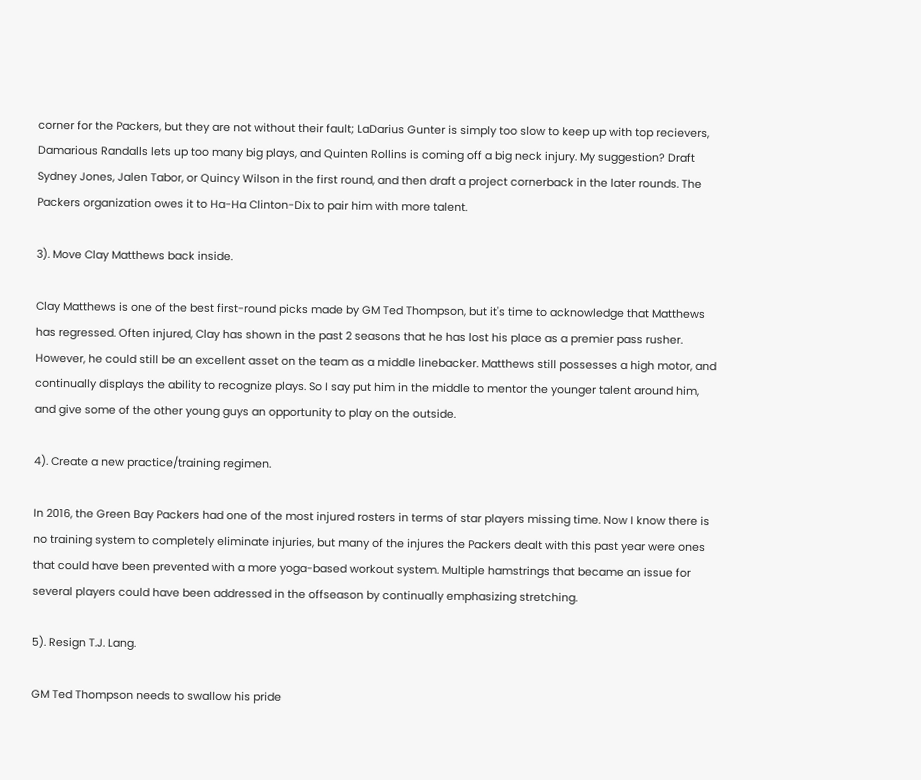corner for the Packers, but they are not without their fault; LaDarius Gunter is simply too slow to keep up with top recievers, Damarious Randalls lets up too many big plays, and Quinten Rollins is coming off a big neck injury. My suggestion? Draft Sydney Jones, Jalen Tabor, or Quincy Wilson in the first round, and then draft a project cornerback in the later rounds. The Packers organization owes it to Ha-Ha Clinton-Dix to pair him with more talent.

3). Move Clay Matthews back inside.

Clay Matthews is one of the best first-round picks made by GM Ted Thompson, but it's time to acknowledge that Matthews has regressed. Often injured, Clay has shown in the past 2 seasons that he has lost his place as a premier pass rusher. However, he could still be an excellent asset on the team as a middle linebacker. Matthews still possesses a high motor, and continually displays the ability to recognize plays. So I say put him in the middle to mentor the younger talent around him, and give some of the other young guys an opportunity to play on the outside.

4). Create a new practice/training regimen.

In 2016, the Green Bay Packers had one of the most injured rosters in terms of star players missing time. Now I know there is no training system to completely eliminate injuries, but many of the injures the Packers dealt with this past year were ones that could have been prevented with a more yoga-based workout system. Multiple hamstrings that became an issue for several players could have been addressed in the offseason by continually emphasizing stretching.

5). Resign T.J. Lang.

GM Ted Thompson needs to swallow his pride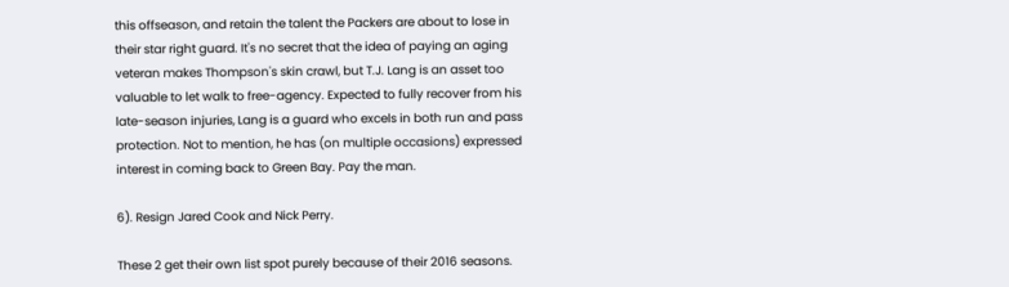this offseason, and retain the talent the Packers are about to lose in their star right guard. It's no secret that the idea of paying an aging veteran makes Thompson's skin crawl, but T.J. Lang is an asset too valuable to let walk to free-agency. Expected to fully recover from his late-season injuries, Lang is a guard who excels in both run and pass protection. Not to mention, he has (on multiple occasions) expressed interest in coming back to Green Bay. Pay the man.

6). Resign Jared Cook and Nick Perry.

These 2 get their own list spot purely because of their 2016 seasons.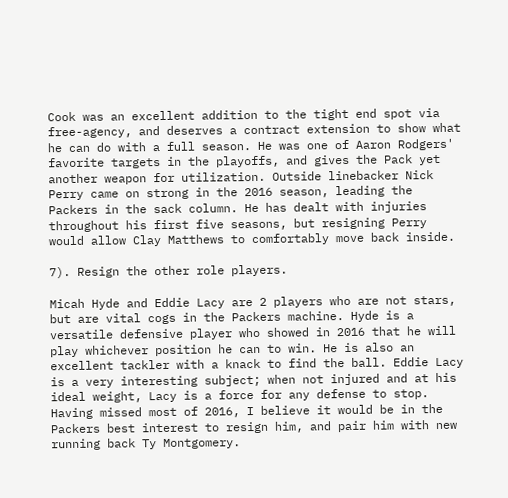Cook was an excellent addition to the tight end spot via free-agency, and deserves a contract extension to show what he can do with a full season. He was one of Aaron Rodgers' favorite targets in the playoffs, and gives the Pack yet another weapon for utilization. Outside linebacker Nick Perry came on strong in the 2016 season, leading the Packers in the sack column. He has dealt with injuries throughout his first five seasons, but resigning Perry would allow Clay Matthews to comfortably move back inside.

7). Resign the other role players.

Micah Hyde and Eddie Lacy are 2 players who are not stars, but are vital cogs in the Packers machine. Hyde is a versatile defensive player who showed in 2016 that he will play whichever position he can to win. He is also an excellent tackler with a knack to find the ball. Eddie Lacy is a very interesting subject; when not injured and at his ideal weight, Lacy is a force for any defense to stop. Having missed most of 2016, I believe it would be in the Packers best interest to resign him, and pair him with new running back Ty Montgomery.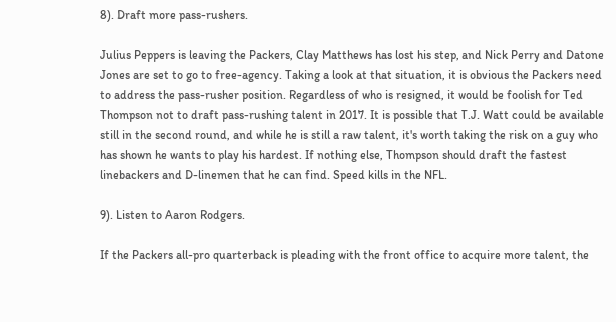8). Draft more pass-rushers.

Julius Peppers is leaving the Packers, Clay Matthews has lost his step, and Nick Perry and Datone Jones are set to go to free-agency. Taking a look at that situation, it is obvious the Packers need to address the pass-rusher position. Regardless of who is resigned, it would be foolish for Ted Thompson not to draft pass-rushing talent in 2017. It is possible that T.J. Watt could be available still in the second round, and while he is still a raw talent, it's worth taking the risk on a guy who has shown he wants to play his hardest. If nothing else, Thompson should draft the fastest linebackers and D-linemen that he can find. Speed kills in the NFL.

9). Listen to Aaron Rodgers.

If the Packers all-pro quarterback is pleading with the front office to acquire more talent, the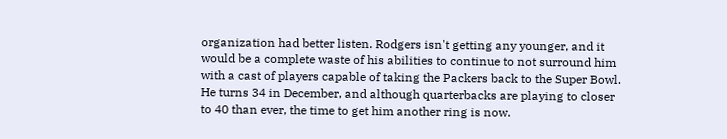organization had better listen. Rodgers isn't getting any younger, and it would be a complete waste of his abilities to continue to not surround him with a cast of players capable of taking the Packers back to the Super Bowl. He turns 34 in December, and although quarterbacks are playing to closer to 40 than ever, the time to get him another ring is now.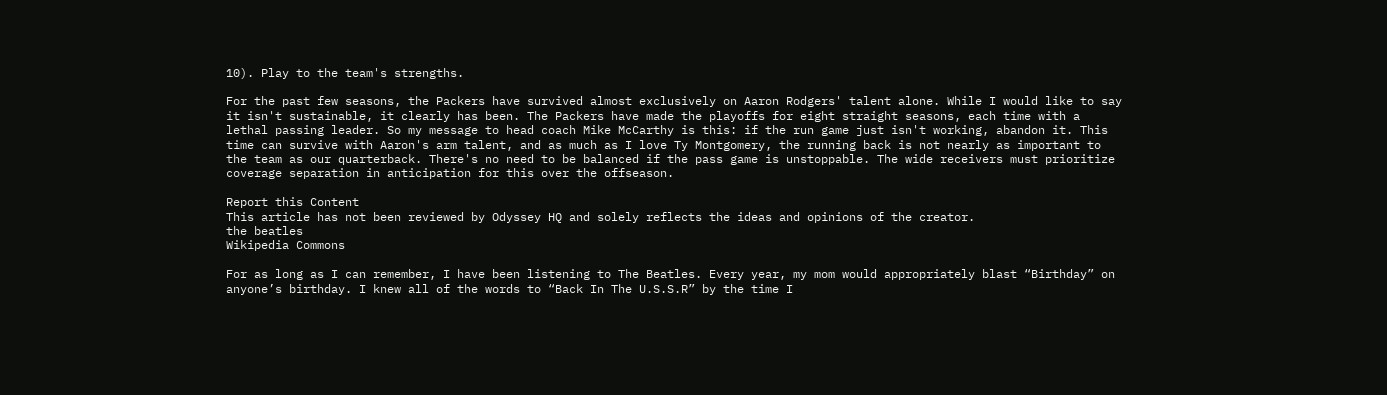10). Play to the team's strengths.

For the past few seasons, the Packers have survived almost exclusively on Aaron Rodgers' talent alone. While I would like to say it isn't sustainable, it clearly has been. The Packers have made the playoffs for eight straight seasons, each time with a lethal passing leader. So my message to head coach Mike McCarthy is this: if the run game just isn't working, abandon it. This time can survive with Aaron's arm talent, and as much as I love Ty Montgomery, the running back is not nearly as important to the team as our quarterback. There's no need to be balanced if the pass game is unstoppable. The wide receivers must prioritize coverage separation in anticipation for this over the offseason.

Report this Content
This article has not been reviewed by Odyssey HQ and solely reflects the ideas and opinions of the creator.
the beatles
Wikipedia Commons

For as long as I can remember, I have been listening to The Beatles. Every year, my mom would appropriately blast “Birthday” on anyone’s birthday. I knew all of the words to “Back In The U.S.S.R” by the time I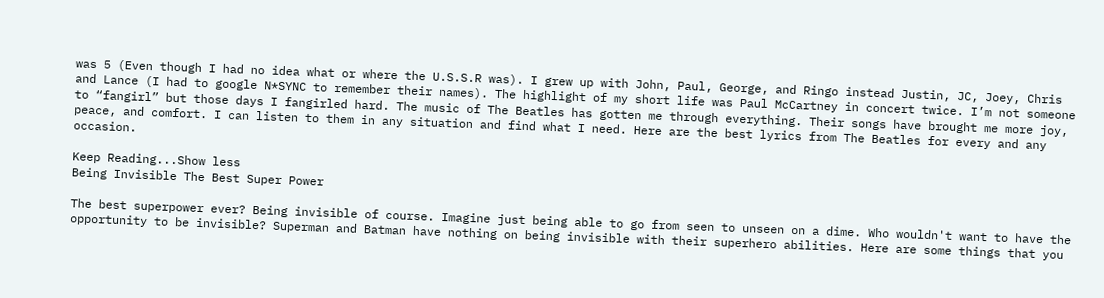was 5 (Even though I had no idea what or where the U.S.S.R was). I grew up with John, Paul, George, and Ringo instead Justin, JC, Joey, Chris and Lance (I had to google N*SYNC to remember their names). The highlight of my short life was Paul McCartney in concert twice. I’m not someone to “fangirl” but those days I fangirled hard. The music of The Beatles has gotten me through everything. Their songs have brought me more joy, peace, and comfort. I can listen to them in any situation and find what I need. Here are the best lyrics from The Beatles for every and any occasion.

Keep Reading...Show less
Being Invisible The Best Super Power

The best superpower ever? Being invisible of course. Imagine just being able to go from seen to unseen on a dime. Who wouldn't want to have the opportunity to be invisible? Superman and Batman have nothing on being invisible with their superhero abilities. Here are some things that you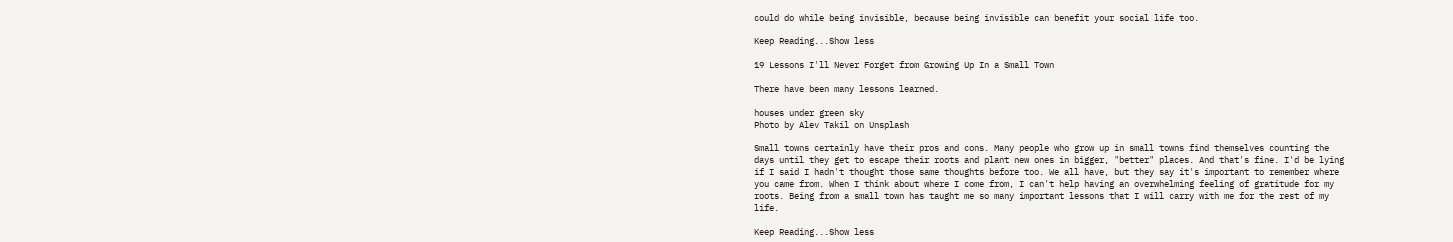could do while being invisible, because being invisible can benefit your social life too.

Keep Reading...Show less

19 Lessons I'll Never Forget from Growing Up In a Small Town

There have been many lessons learned.

houses under green sky
Photo by Alev Takil on Unsplash

Small towns certainly have their pros and cons. Many people who grow up in small towns find themselves counting the days until they get to escape their roots and plant new ones in bigger, "better" places. And that's fine. I'd be lying if I said I hadn't thought those same thoughts before too. We all have, but they say it's important to remember where you came from. When I think about where I come from, I can't help having an overwhelming feeling of gratitude for my roots. Being from a small town has taught me so many important lessons that I will carry with me for the rest of my life.

Keep Reading...Show less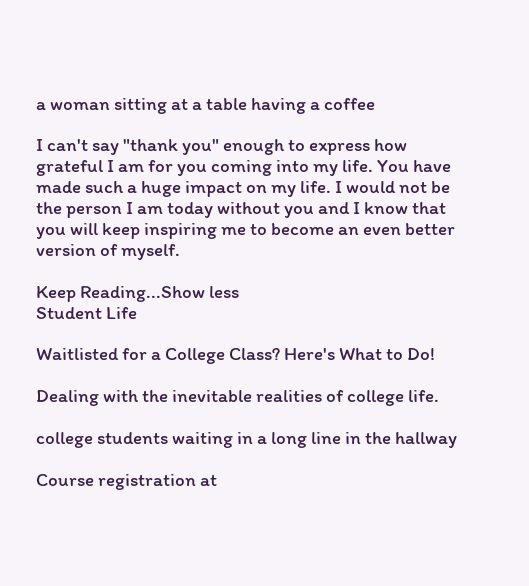a woman sitting at a table having a coffee

I can't say "thank you" enough to express how grateful I am for you coming into my life. You have made such a huge impact on my life. I would not be the person I am today without you and I know that you will keep inspiring me to become an even better version of myself.

Keep Reading...Show less
Student Life

Waitlisted for a College Class? Here's What to Do!

Dealing with the inevitable realities of college life.

college students waiting in a long line in the hallway

Course registration at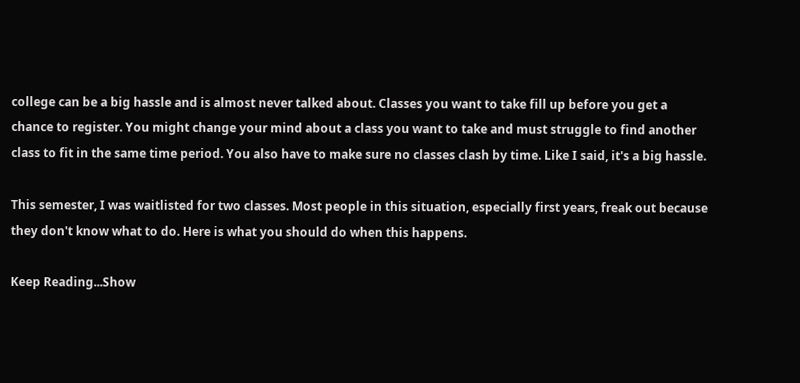college can be a big hassle and is almost never talked about. Classes you want to take fill up before you get a chance to register. You might change your mind about a class you want to take and must struggle to find another class to fit in the same time period. You also have to make sure no classes clash by time. Like I said, it's a big hassle.

This semester, I was waitlisted for two classes. Most people in this situation, especially first years, freak out because they don't know what to do. Here is what you should do when this happens.

Keep Reading...Show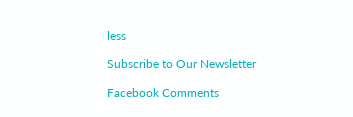less

Subscribe to Our Newsletter

Facebook Comments